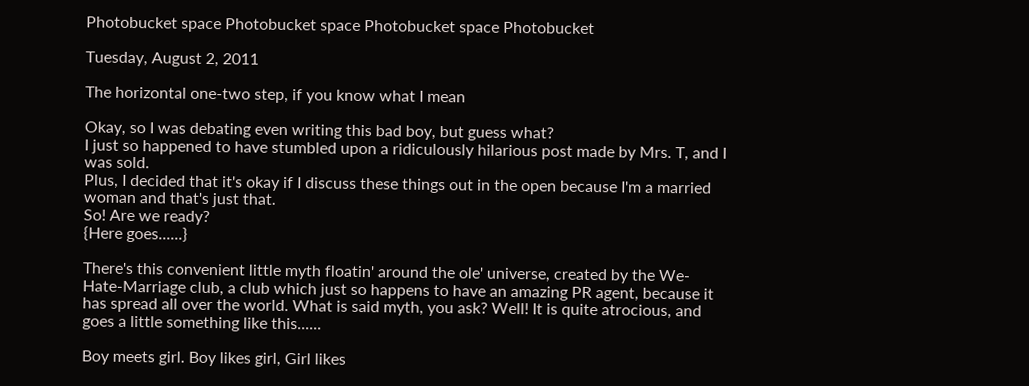Photobucket space Photobucket space Photobucket space Photobucket

Tuesday, August 2, 2011

The horizontal one-two step, if you know what I mean

Okay, so I was debating even writing this bad boy, but guess what?
I just so happened to have stumbled upon a ridiculously hilarious post made by Mrs. T, and I was sold.
Plus, I decided that it's okay if I discuss these things out in the open because I'm a married woman and that's just that.
So! Are we ready?
{Here goes......}

There's this convenient little myth floatin' around the ole' universe, created by the We-Hate-Marriage club, a club which just so happens to have an amazing PR agent, because it has spread all over the world. What is said myth, you ask? Well! It is quite atrocious, and goes a little something like this......

Boy meets girl. Boy likes girl, Girl likes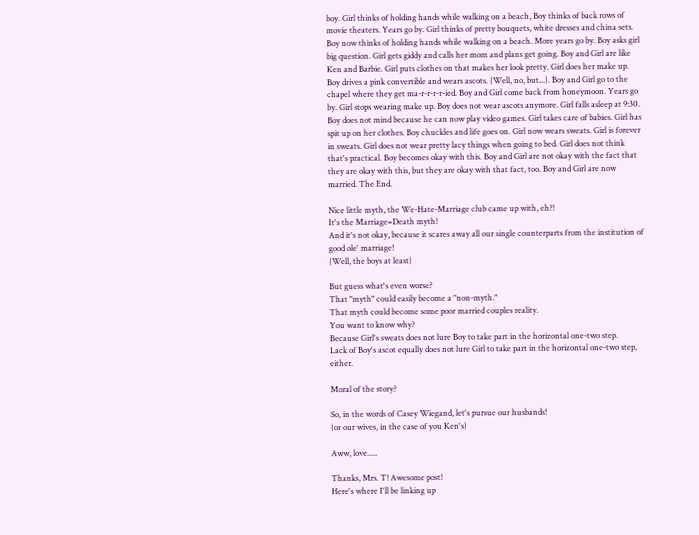boy. Girl thinks of holding hands while walking on a beach, Boy thinks of back rows of movie theaters. Years go by. Girl thinks of pretty bouquets, white dresses and china sets. Boy now thinks of holding hands while walking on a beach. More years go by. Boy asks girl big question. Girl gets giddy and calls her mom and plans get going. Boy and Girl are like Ken and Barbie. Girl puts clothes on that makes her look pretty. Girl does her make up. Boy drives a pink convertible and wears ascots. {Well, no, but...}. Boy and Girl go to the chapel where they get ma-r-r-r-r-ied. Boy and Girl come back from honeymoon. Years go by. Girl stops wearing make up. Boy does not wear ascots anymore. Girl falls asleep at 9:30. Boy does not mind because he can now play video games. Girl takes care of babies. Girl has spit up on her clothes. Boy chuckles and life goes on. Girl now wears sweats. Girl is forever in sweats. Girl does not wear pretty lacy things when going to bed. Girl does not think that's practical. Boy becomes okay with this. Boy and Girl are not okay with the fact that they are okay with this, but they are okay with that fact, too. Boy and Girl are now married. The End.

Nice little myth, the We-Hate-Marriage club came up with, eh?!
It's the Marriage=Death myth!
And it's not okay, because it scares away all our single counterparts from the institution of good ole' marriage!
{Well, the boys at least}

But guess what's even worse?
That "myth" could easily become a "non-myth."
That myth could become some poor married couples reality.
You want to know why?
Because Girl's sweats does not lure Boy to take part in the horizontal one-two step.
Lack of Boy's ascot equally does not lure Girl to take part in the horizontal one-two step, either.

Moral of the story?

So, in the words of Casey Wiegand, let's pursue our husbands!
{or our wives, in the case of you Ken's}

Aww, love.....

Thanks, Mrs. T! Awesome post!
Here's where I'll be linking up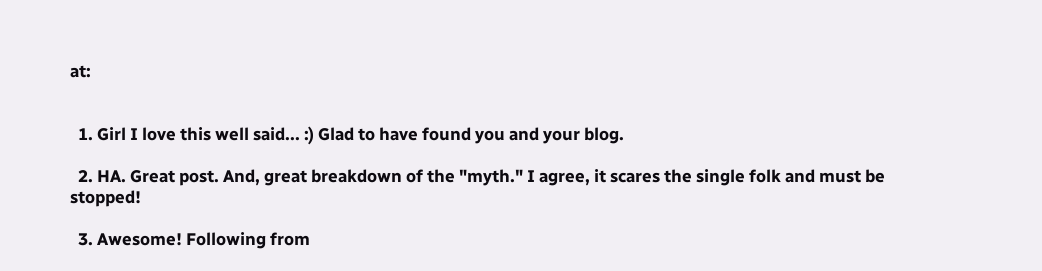at:


  1. Girl I love this well said... :) Glad to have found you and your blog.

  2. HA. Great post. And, great breakdown of the "myth." I agree, it scares the single folk and must be stopped!

  3. Awesome! Following from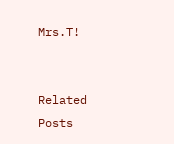Mrs.T!


Related Posts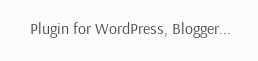Plugin for WordPress, Blogger...